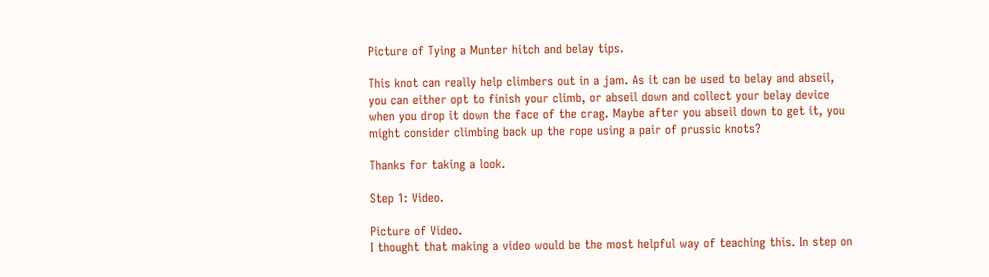Picture of Tying a Munter hitch and belay tips.

This knot can really help climbers out in a jam. As it can be used to belay and abseil, you can either opt to finish your climb, or abseil down and collect your belay device when you drop it down the face of the crag. Maybe after you abseil down to get it, you might consider climbing back up the rope using a pair of prussic knots?

Thanks for taking a look.

Step 1: Video.

Picture of Video.
I thought that making a video would be the most helpful way of teaching this. In step on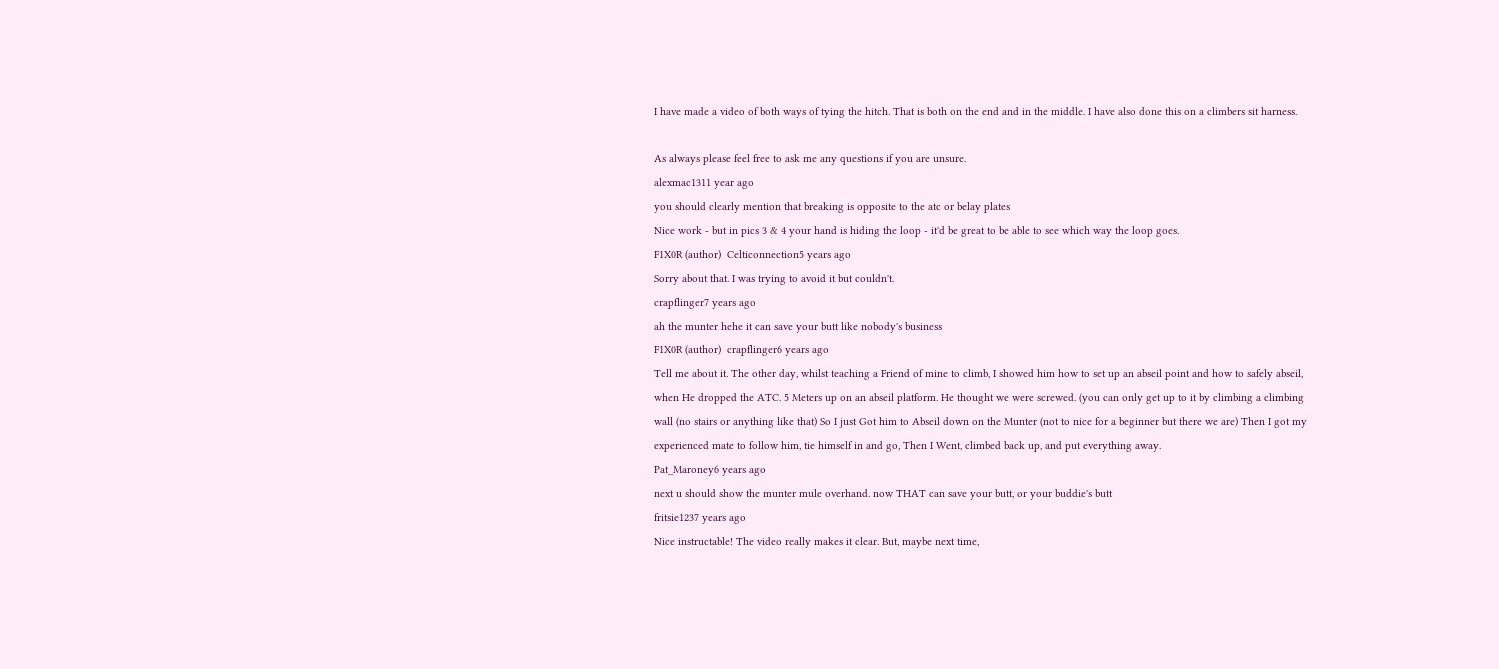I have made a video of both ways of tying the hitch. That is both on the end and in the middle. I have also done this on a climbers sit harness.

As always please feel free to ask me any questions if you are unsure.
alexmac1311 year ago
you should clearly mention that breaking is opposite to the atc or belay plates
Nice work - but in pics 3 & 4 your hand is hiding the loop - it'd be great to be able to see which way the loop goes.
F1X0R (author)  Celticonnection5 years ago
Sorry about that. I was trying to avoid it but couldn't.
crapflinger7 years ago
ah the munter hehe it can save your butt like nobody's business
F1X0R (author)  crapflinger6 years ago
Tell me about it. The other day, whilst teaching a Friend of mine to climb, I showed him how to set up an abseil point and how to safely abseil, when He dropped the ATC. 5 Meters up on an abseil platform. He thought we were screwed. (you can only get up to it by climbing a climbing wall (no stairs or anything like that) So I just Got him to Abseil down on the Munter (not to nice for a beginner but there we are) Then I got my experienced mate to follow him, tie himself in and go, Then I Went, climbed back up, and put everything away.
Pat_Maroney6 years ago
next u should show the munter mule overhand. now THAT can save your butt, or your buddie's butt
fritsie1237 years ago
Nice instructable! The video really makes it clear. But, maybe next time,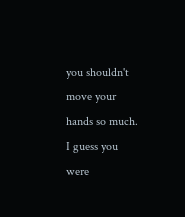you shouldn't move your hands so much. I guess you were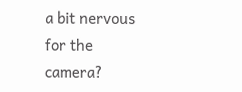a bit nervous for the camera?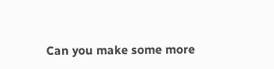Can you make some more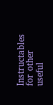Instructables for other useful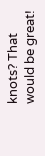knots? That would be great!